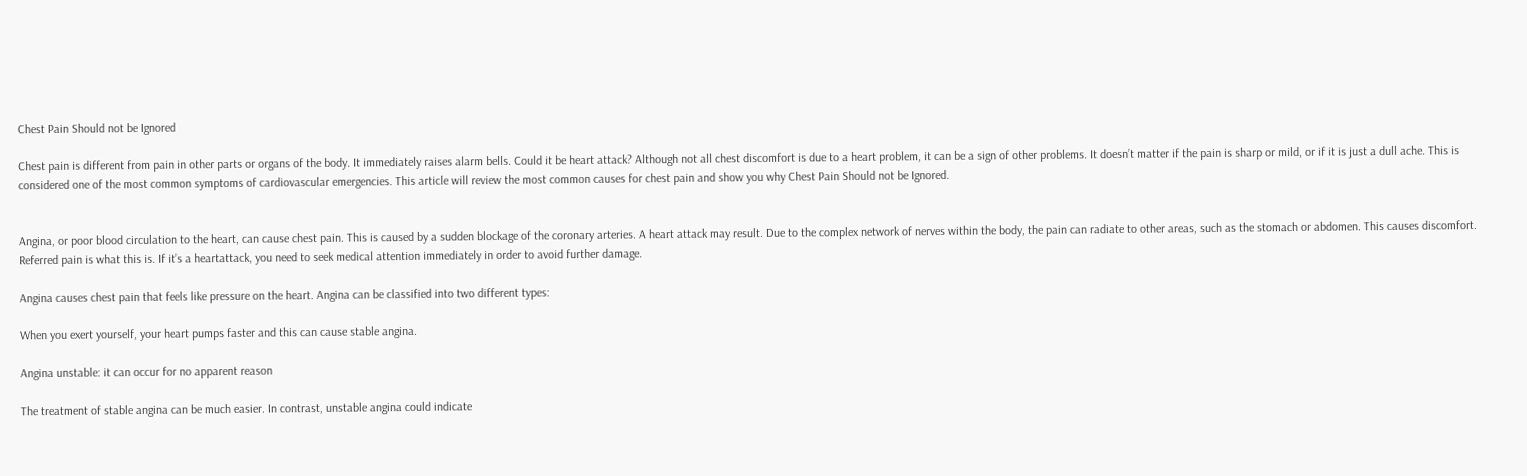Chest Pain Should not be Ignored

Chest pain is different from pain in other parts or organs of the body. It immediately raises alarm bells. Could it be heart attack? Although not all chest discomfort is due to a heart problem, it can be a sign of other problems. It doesn’t matter if the pain is sharp or mild, or if it is just a dull ache. This is considered one of the most common symptoms of cardiovascular emergencies. This article will review the most common causes for chest pain and show you why Chest Pain Should not be Ignored.


Angina, or poor blood circulation to the heart, can cause chest pain. This is caused by a sudden blockage of the coronary arteries. A heart attack may result. Due to the complex network of nerves within the body, the pain can radiate to other areas, such as the stomach or abdomen. This causes discomfort. Referred pain is what this is. If it’s a heartattack, you need to seek medical attention immediately in order to avoid further damage.

Angina causes chest pain that feels like pressure on the heart. Angina can be classified into two different types:

When you exert yourself, your heart pumps faster and this can cause stable angina.

Angina unstable: it can occur for no apparent reason

The treatment of stable angina can be much easier. In contrast, unstable angina could indicate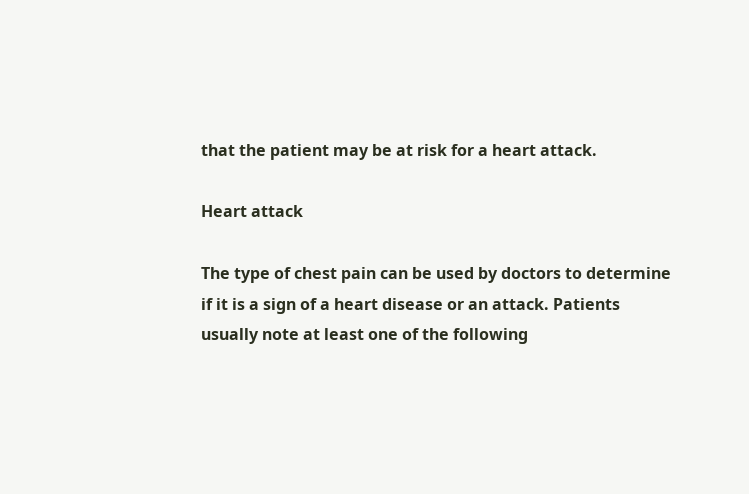that the patient may be at risk for a heart attack.

Heart attack

The type of chest pain can be used by doctors to determine if it is a sign of a heart disease or an attack. Patients usually note at least one of the following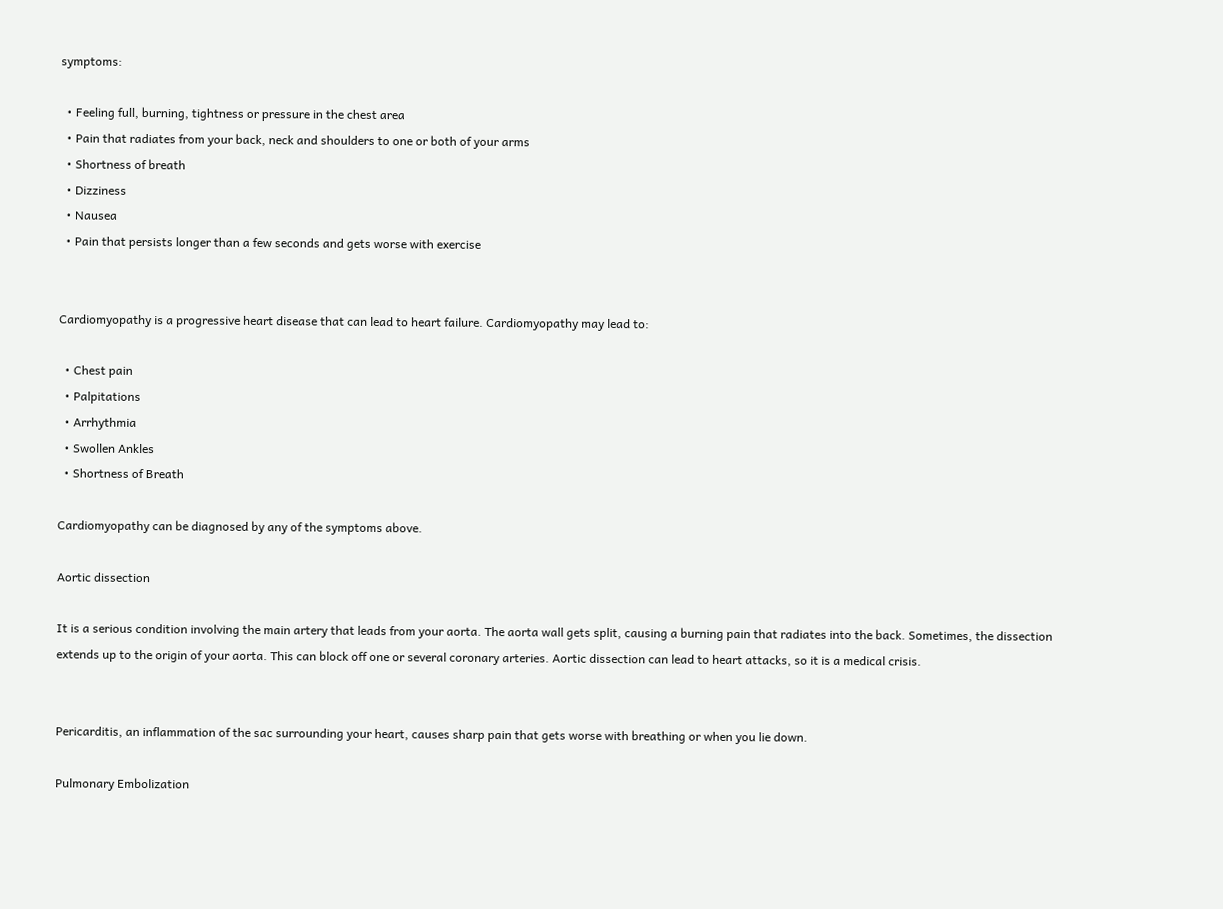symptoms:

  • Feeling full, burning, tightness or pressure in the chest area
  • Pain that radiates from your back, neck and shoulders to one or both of your arms
  • Shortness of breath
  • Dizziness
  • Nausea
  • Pain that persists longer than a few seconds and gets worse with exercise


Cardiomyopathy is a progressive heart disease that can lead to heart failure. Cardiomyopathy may lead to:

  • Chest pain
  • Palpitations
  • Arrhythmia
  • Swollen Ankles
  • Shortness of Breath

Cardiomyopathy can be diagnosed by any of the symptoms above.

Aortic dissection

It is a serious condition involving the main artery that leads from your aorta. The aorta wall gets split, causing a burning pain that radiates into the back. Sometimes, the dissection extends up to the origin of your aorta. This can block off one or several coronary arteries. Aortic dissection can lead to heart attacks, so it is a medical crisis.


Pericarditis, an inflammation of the sac surrounding your heart, causes sharp pain that gets worse with breathing or when you lie down.

Pulmonary Embolization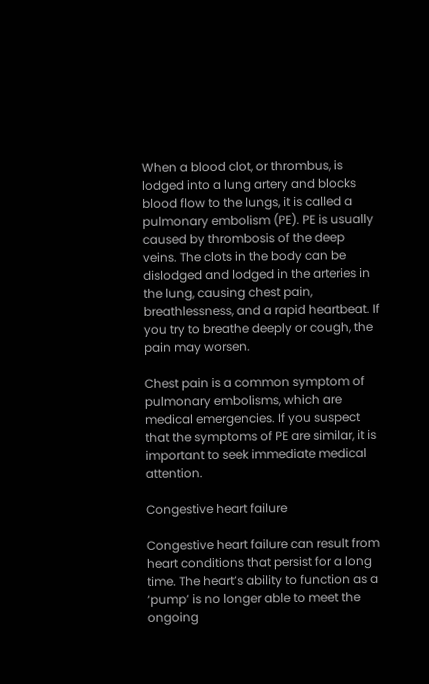When a blood clot, or thrombus, is lodged into a lung artery and blocks blood flow to the lungs, it is called a pulmonary embolism (PE). PE is usually caused by thrombosis of the deep veins. The clots in the body can be dislodged and lodged in the arteries in the lung, causing chest pain, breathlessness, and a rapid heartbeat. If you try to breathe deeply or cough, the pain may worsen.

Chest pain is a common symptom of pulmonary embolisms, which are medical emergencies. If you suspect that the symptoms of PE are similar, it is important to seek immediate medical attention.

Congestive heart failure

Congestive heart failure can result from heart conditions that persist for a long time. The heart’s ability to function as a ‘pump’ is no longer able to meet the ongoing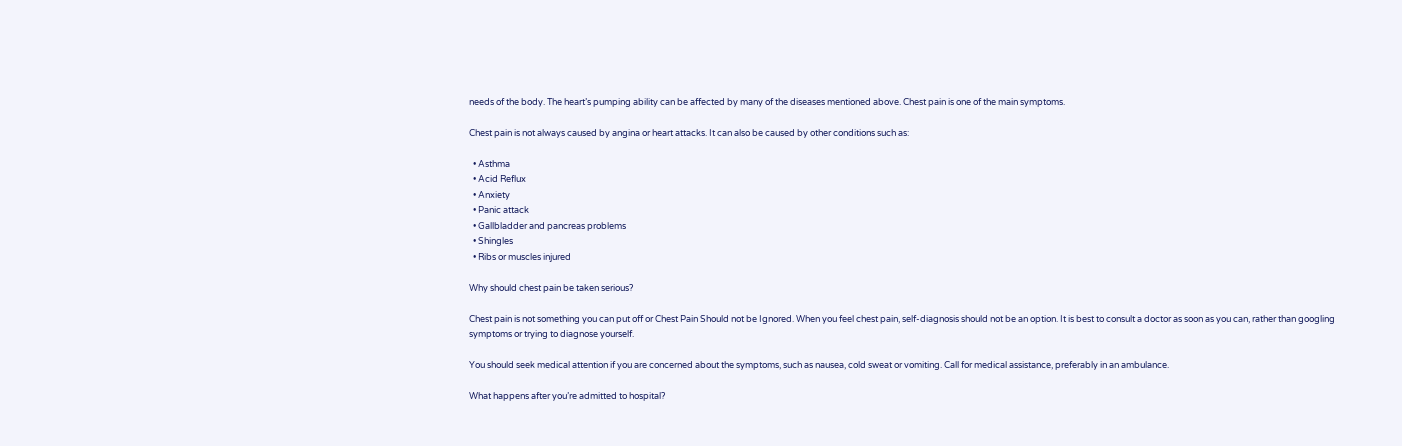needs of the body. The heart’s pumping ability can be affected by many of the diseases mentioned above. Chest pain is one of the main symptoms.

Chest pain is not always caused by angina or heart attacks. It can also be caused by other conditions such as:

  • Asthma
  • Acid Reflux
  • Anxiety
  • Panic attack
  • Gallbladder and pancreas problems
  • Shingles
  • Ribs or muscles injured

Why should chest pain be taken serious?

Chest pain is not something you can put off or Chest Pain Should not be Ignored. When you feel chest pain, self-diagnosis should not be an option. It is best to consult a doctor as soon as you can, rather than googling symptoms or trying to diagnose yourself.

You should seek medical attention if you are concerned about the symptoms, such as nausea, cold sweat or vomiting. Call for medical assistance, preferably in an ambulance.

What happens after you’re admitted to hospital?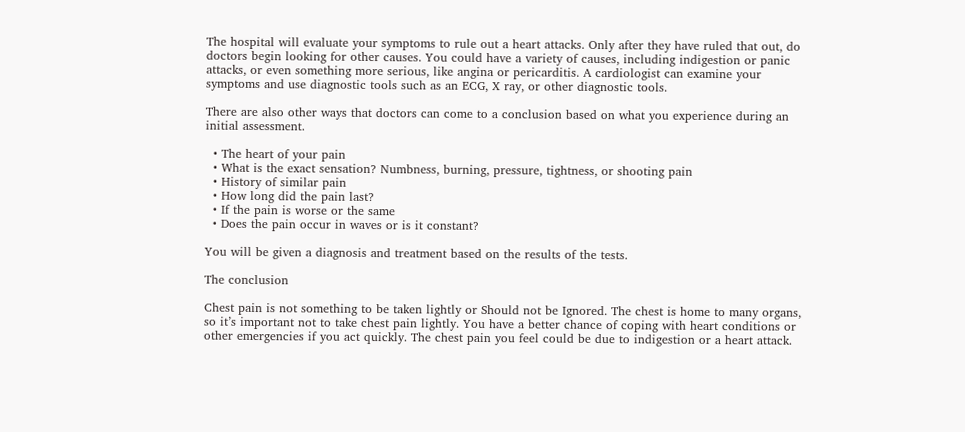The hospital will evaluate your symptoms to rule out a heart attacks. Only after they have ruled that out, do doctors begin looking for other causes. You could have a variety of causes, including indigestion or panic attacks, or even something more serious, like angina or pericarditis. A cardiologist can examine your symptoms and use diagnostic tools such as an ECG, X ray, or other diagnostic tools.

There are also other ways that doctors can come to a conclusion based on what you experience during an initial assessment.

  • The heart of your pain
  • What is the exact sensation? Numbness, burning, pressure, tightness, or shooting pain
  • History of similar pain
  • How long did the pain last?
  • If the pain is worse or the same
  • Does the pain occur in waves or is it constant?

You will be given a diagnosis and treatment based on the results of the tests.

The conclusion

Chest pain is not something to be taken lightly or Should not be Ignored. The chest is home to many organs, so it’s important not to take chest pain lightly. You have a better chance of coping with heart conditions or other emergencies if you act quickly. The chest pain you feel could be due to indigestion or a heart attack.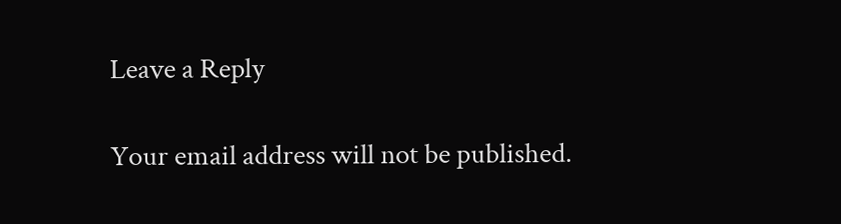Leave a Reply

Your email address will not be published.